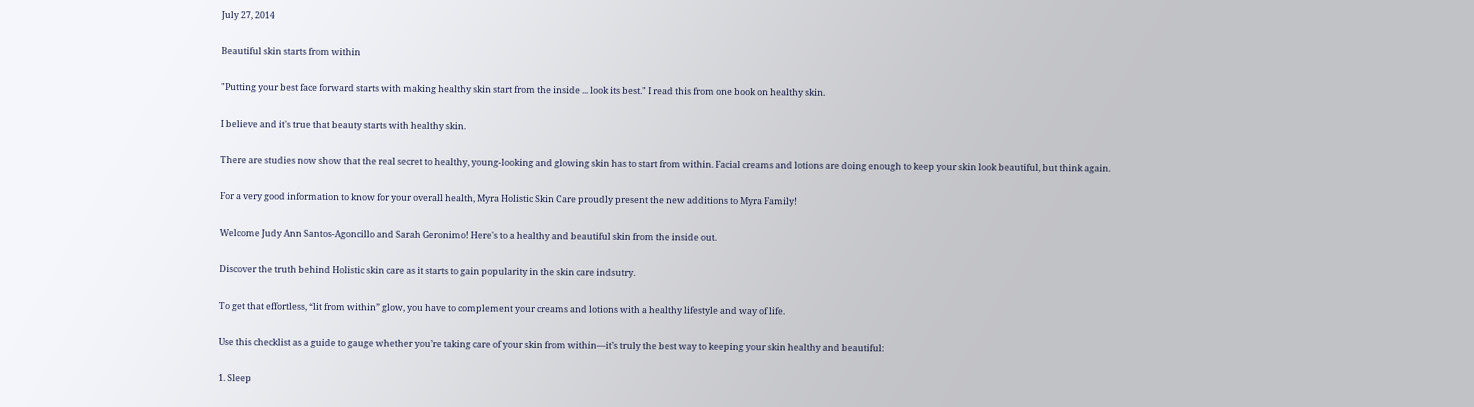July 27, 2014

Beautiful skin starts from within

"Putting your best face forward starts with making healthy skin start from the inside ... look its best." I read this from one book on healthy skin.

I believe and it's true that beauty starts with healthy skin.

There are studies now show that the real secret to healthy, young-looking and glowing skin has to start from within. Facial creams and lotions are doing enough to keep your skin look beautiful, but think again.

For a very good information to know for your overall health, Myra Holistic Skin Care proudly present the new additions to Myra Family!

Welcome Judy Ann Santos-Agoncillo and Sarah Geronimo! Here's to a healthy and beautiful skin from the inside out.

Discover the truth behind Holistic skin care as it starts to gain popularity in the skin care indsutry.

To get that effortless, “lit from within” glow, you have to complement your creams and lotions with a healthy lifestyle and way of life.

Use this checklist as a guide to gauge whether you’re taking care of your skin from within—it’s truly the best way to keeping your skin healthy and beautiful:

1. Sleep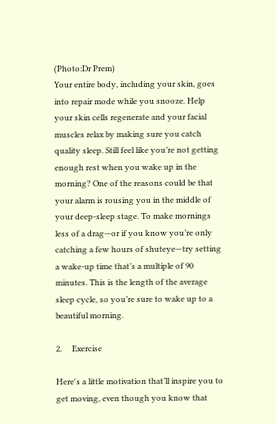(Photo:Dr Prem)
Your entire body, including your skin, goes into repair mode while you snooze. Help your skin cells regenerate and your facial muscles relax by making sure you catch quality sleep. Still feel like you’re not getting enough rest when you wake up in the morning? One of the reasons could be that your alarm is rousing you in the middle of your deep-sleep stage. To make mornings less of a drag—or if you know you’re only catching a few hours of shuteye—try setting a wake-up time that’s a multiple of 90 minutes. This is the length of the average sleep cycle, so you’re sure to wake up to a beautiful morning.

2.     Exercise

Here's a little motivation that’ll inspire you to get moving, even though you know that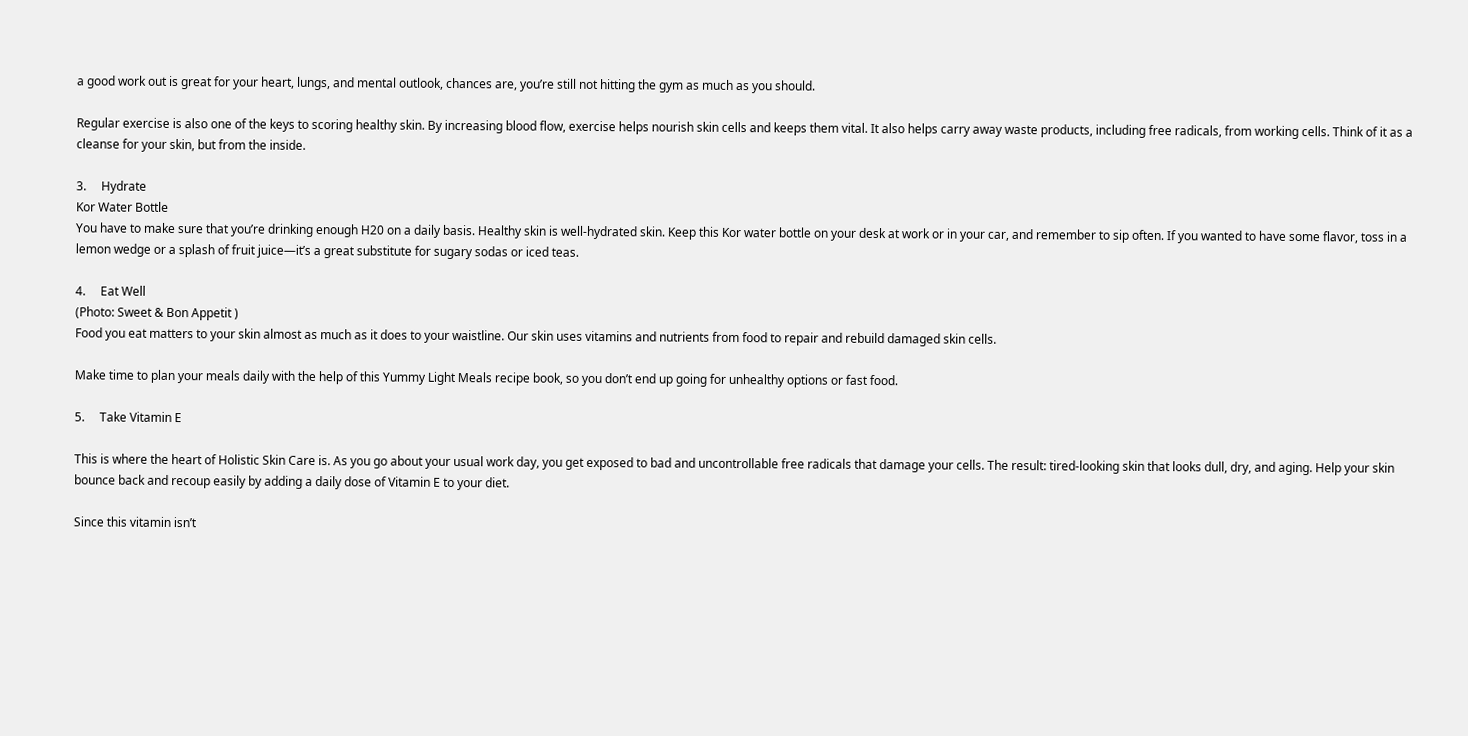a good work out is great for your heart, lungs, and mental outlook, chances are, you’re still not hitting the gym as much as you should.

Regular exercise is also one of the keys to scoring healthy skin. By increasing blood flow, exercise helps nourish skin cells and keeps them vital. It also helps carry away waste products, including free radicals, from working cells. Think of it as a cleanse for your skin, but from the inside.

3.     Hydrate
Kor Water Bottle
You have to make sure that you’re drinking enough H20 on a daily basis. Healthy skin is well-hydrated skin. Keep this Kor water bottle on your desk at work or in your car, and remember to sip often. If you wanted to have some flavor, toss in a lemon wedge or a splash of fruit juice—it’s a great substitute for sugary sodas or iced teas.

4.     Eat Well
(Photo: Sweet & Bon Appetit )
Food you eat matters to your skin almost as much as it does to your waistline. Our skin uses vitamins and nutrients from food to repair and rebuild damaged skin cells.

Make time to plan your meals daily with the help of this Yummy Light Meals recipe book, so you don’t end up going for unhealthy options or fast food.

5.     Take Vitamin E

This is where the heart of Holistic Skin Care is. As you go about your usual work day, you get exposed to bad and uncontrollable free radicals that damage your cells. The result: tired-looking skin that looks dull, dry, and aging. Help your skin bounce back and recoup easily by adding a daily dose of Vitamin E to your diet.

Since this vitamin isn’t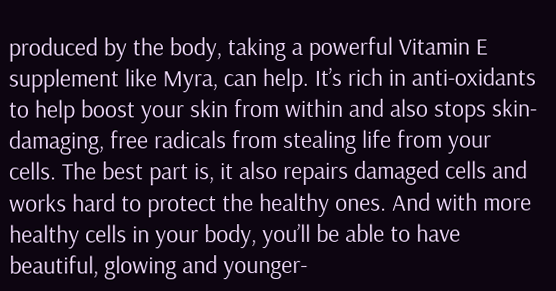produced by the body, taking a powerful Vitamin E supplement like Myra, can help. It’s rich in anti-oxidants to help boost your skin from within and also stops skin-damaging, free radicals from stealing life from your cells. The best part is, it also repairs damaged cells and works hard to protect the healthy ones. And with more healthy cells in your body, you’ll be able to have beautiful, glowing and younger-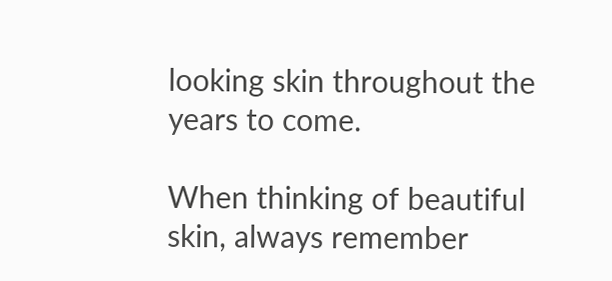looking skin throughout the years to come.

When thinking of beautiful skin, always remember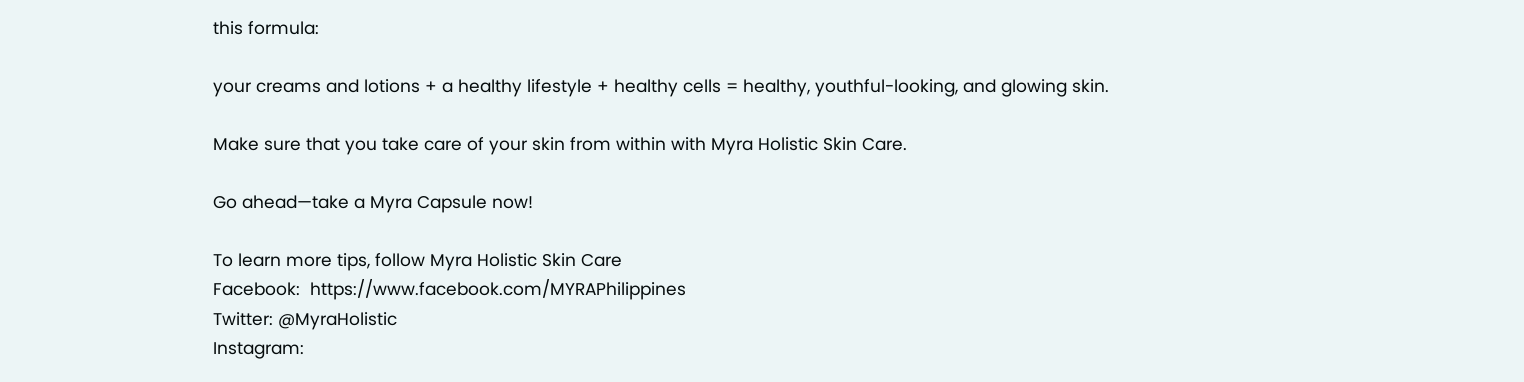this formula:

your creams and lotions + a healthy lifestyle + healthy cells = healthy, youthful-looking, and glowing skin.

Make sure that you take care of your skin from within with Myra Holistic Skin Care.

Go ahead—take a Myra Capsule now!

To learn more tips, follow Myra Holistic Skin Care
Facebook:  https://www.facebook.com/MYRAPhilippines
Twitter: @MyraHolistic
Instagram: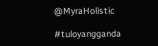@MyraHolistic

#tuloyangganda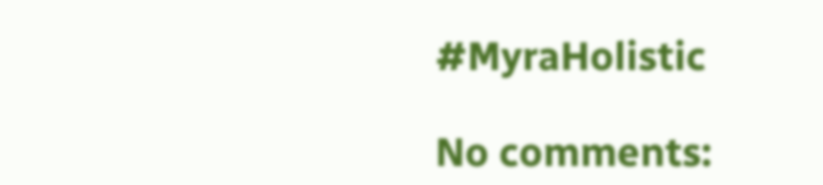#MyraHolistic

No comments: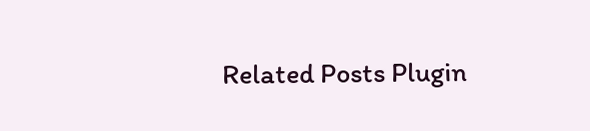Related Posts Plugin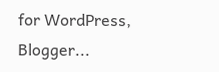for WordPress, Blogger...